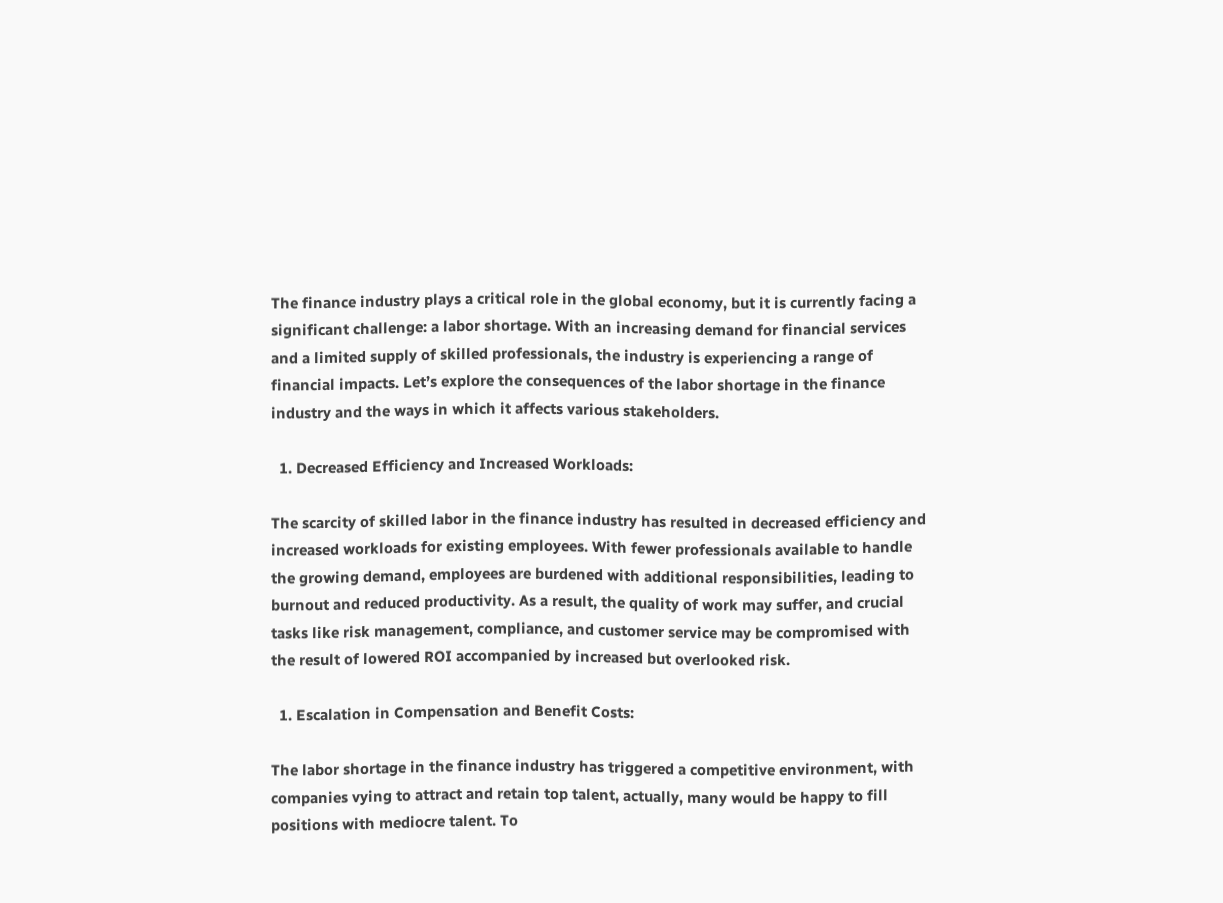The finance industry plays a critical role in the global economy, but it is currently facing a significant challenge: a labor shortage. With an increasing demand for financial services and a limited supply of skilled professionals, the industry is experiencing a range of financial impacts. Let’s explore the consequences of the labor shortage in the finance industry and the ways in which it affects various stakeholders.

  1. Decreased Efficiency and Increased Workloads:

The scarcity of skilled labor in the finance industry has resulted in decreased efficiency and increased workloads for existing employees. With fewer professionals available to handle the growing demand, employees are burdened with additional responsibilities, leading to burnout and reduced productivity. As a result, the quality of work may suffer, and crucial tasks like risk management, compliance, and customer service may be compromised with the result of lowered ROI accompanied by increased but overlooked risk.

  1. Escalation in Compensation and Benefit Costs:

The labor shortage in the finance industry has triggered a competitive environment, with companies vying to attract and retain top talent, actually, many would be happy to fill positions with mediocre talent. To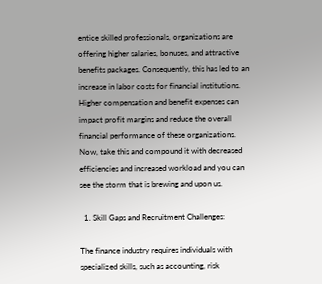entice skilled professionals, organizations are offering higher salaries, bonuses, and attractive benefits packages. Consequently, this has led to an increase in labor costs for financial institutions. Higher compensation and benefit expenses can impact profit margins and reduce the overall financial performance of these organizations. Now, take this and compound it with decreased efficiencies and increased workload and you can see the storm that is brewing and upon us.

  1. Skill Gaps and Recruitment Challenges:

The finance industry requires individuals with specialized skills, such as accounting, risk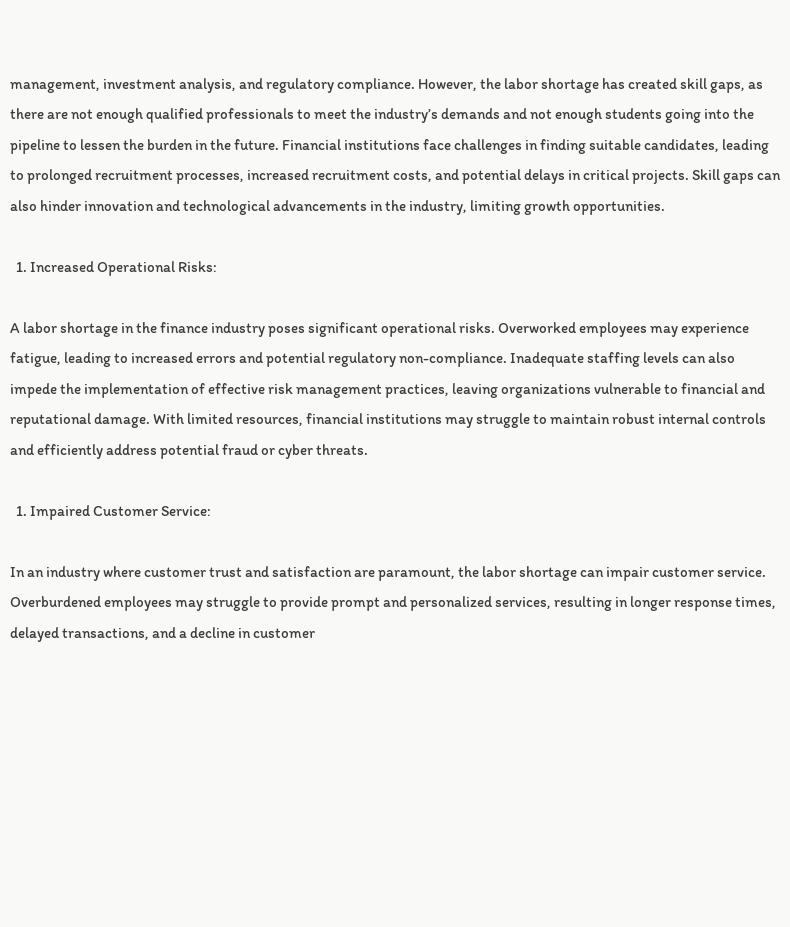management, investment analysis, and regulatory compliance. However, the labor shortage has created skill gaps, as there are not enough qualified professionals to meet the industry’s demands and not enough students going into the pipeline to lessen the burden in the future. Financial institutions face challenges in finding suitable candidates, leading to prolonged recruitment processes, increased recruitment costs, and potential delays in critical projects. Skill gaps can also hinder innovation and technological advancements in the industry, limiting growth opportunities.

  1. Increased Operational Risks:

A labor shortage in the finance industry poses significant operational risks. Overworked employees may experience fatigue, leading to increased errors and potential regulatory non-compliance. Inadequate staffing levels can also impede the implementation of effective risk management practices, leaving organizations vulnerable to financial and reputational damage. With limited resources, financial institutions may struggle to maintain robust internal controls and efficiently address potential fraud or cyber threats.

  1. Impaired Customer Service:

In an industry where customer trust and satisfaction are paramount, the labor shortage can impair customer service. Overburdened employees may struggle to provide prompt and personalized services, resulting in longer response times, delayed transactions, and a decline in customer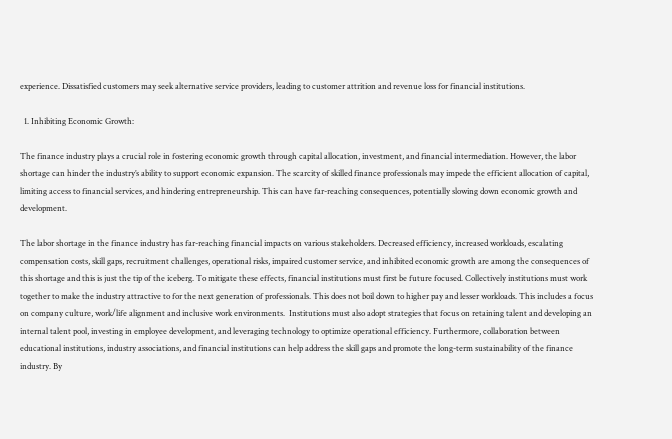experience. Dissatisfied customers may seek alternative service providers, leading to customer attrition and revenue loss for financial institutions.

  1. Inhibiting Economic Growth:

The finance industry plays a crucial role in fostering economic growth through capital allocation, investment, and financial intermediation. However, the labor shortage can hinder the industry’s ability to support economic expansion. The scarcity of skilled finance professionals may impede the efficient allocation of capital, limiting access to financial services, and hindering entrepreneurship. This can have far-reaching consequences, potentially slowing down economic growth and development.

The labor shortage in the finance industry has far-reaching financial impacts on various stakeholders. Decreased efficiency, increased workloads, escalating compensation costs, skill gaps, recruitment challenges, operational risks, impaired customer service, and inhibited economic growth are among the consequences of this shortage and this is just the tip of the iceberg. To mitigate these effects, financial institutions must first be future focused. Collectively institutions must work together to make the industry attractive to for the next generation of professionals. This does not boil down to higher pay and lesser workloads. This includes a focus on company culture, work/life alignment and inclusive work environments.  Institutions must also adopt strategies that focus on retaining talent and developing an internal talent pool, investing in employee development, and leveraging technology to optimize operational efficiency. Furthermore, collaboration between educational institutions, industry associations, and financial institutions can help address the skill gaps and promote the long-term sustainability of the finance industry. By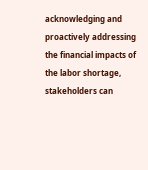acknowledging and proactively addressing the financial impacts of the labor shortage, stakeholders can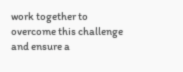work together to overcome this challenge and ensure a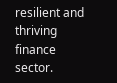resilient and thriving finance sector.